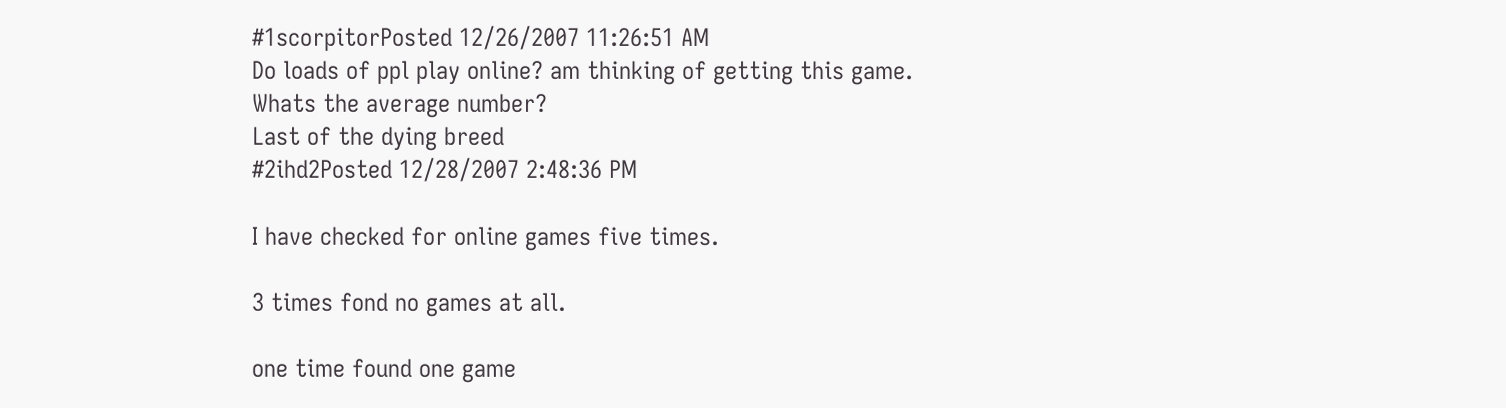#1scorpitorPosted 12/26/2007 11:26:51 AM
Do loads of ppl play online? am thinking of getting this game.
Whats the average number?
Last of the dying breed
#2ihd2Posted 12/28/2007 2:48:36 PM

I have checked for online games five times.

3 times fond no games at all.

one time found one game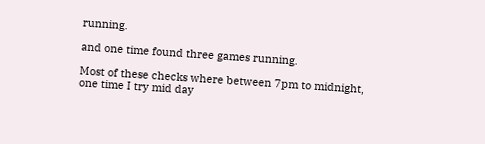running.

and one time found three games running.

Most of these checks where between 7pm to midnight, one time I try mid day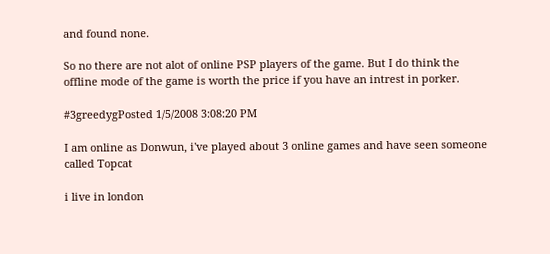and found none.

So no there are not alot of online PSP players of the game. But I do think the offline mode of the game is worth the price if you have an intrest in porker.

#3greedygPosted 1/5/2008 3:08:20 PM

I am online as Donwun, i've played about 3 online games and have seen someone called Topcat

i live in london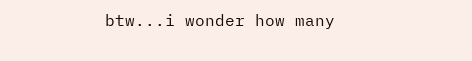btw...i wonder how many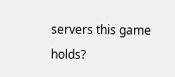servers this game holds?